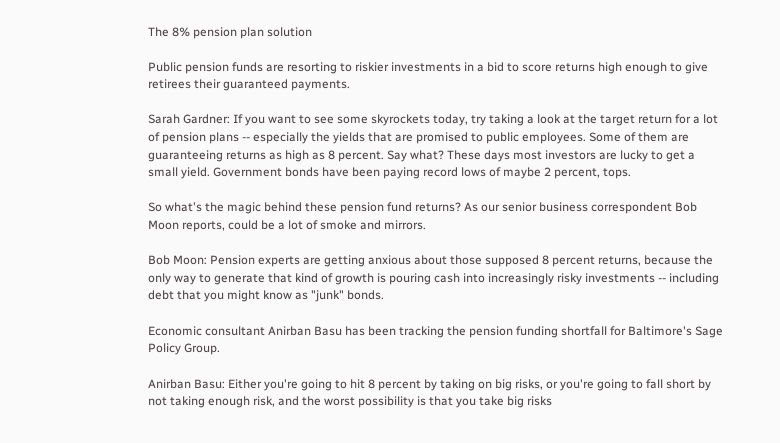The 8% pension plan solution

Public pension funds are resorting to riskier investments in a bid to score returns high enough to give retirees their guaranteed payments.

Sarah Gardner: If you want to see some skyrockets today, try taking a look at the target return for a lot of pension plans -- especially the yields that are promised to public employees. Some of them are guaranteeing returns as high as 8 percent. Say what? These days most investors are lucky to get a small yield. Government bonds have been paying record lows of maybe 2 percent, tops.

So what's the magic behind these pension fund returns? As our senior business correspondent Bob Moon reports, could be a lot of smoke and mirrors.

Bob Moon: Pension experts are getting anxious about those supposed 8 percent returns, because the only way to generate that kind of growth is pouring cash into increasingly risky investments -- including debt that you might know as "junk" bonds.

Economic consultant Anirban Basu has been tracking the pension funding shortfall for Baltimore's Sage Policy Group.

Anirban Basu: Either you're going to hit 8 percent by taking on big risks, or you're going to fall short by not taking enough risk, and the worst possibility is that you take big risks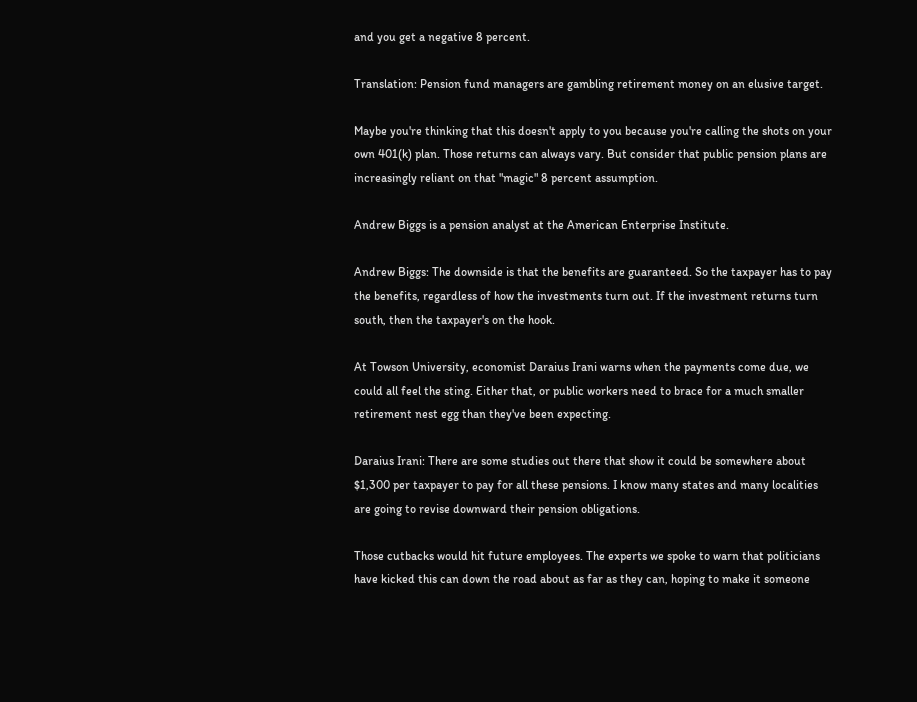and you get a negative 8 percent.

Translation: Pension fund managers are gambling retirement money on an elusive target.

Maybe you're thinking that this doesn't apply to you because you're calling the shots on your own 401(k) plan. Those returns can always vary. But consider that public pension plans are increasingly reliant on that "magic" 8 percent assumption.

Andrew Biggs is a pension analyst at the American Enterprise Institute.

Andrew Biggs: The downside is that the benefits are guaranteed. So the taxpayer has to pay the benefits, regardless of how the investments turn out. If the investment returns turn south, then the taxpayer's on the hook.

At Towson University, economist Daraius Irani warns when the payments come due, we could all feel the sting. Either that, or public workers need to brace for a much smaller retirement nest egg than they've been expecting.

Daraius Irani: There are some studies out there that show it could be somewhere about $1,300 per taxpayer to pay for all these pensions. I know many states and many localities are going to revise downward their pension obligations.

Those cutbacks would hit future employees. The experts we spoke to warn that politicians have kicked this can down the road about as far as they can, hoping to make it someone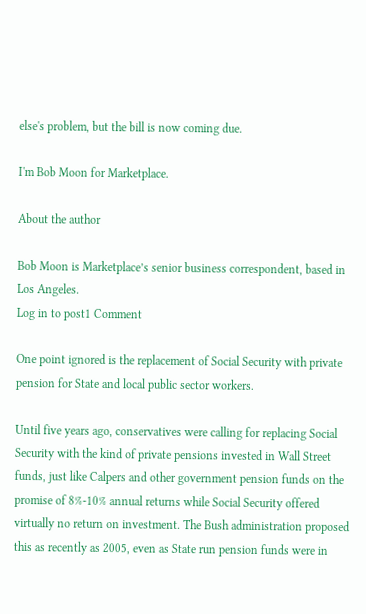else's problem, but the bill is now coming due.

I'm Bob Moon for Marketplace.

About the author

Bob Moon is Marketplace’s senior business correspondent, based in Los Angeles.
Log in to post1 Comment

One point ignored is the replacement of Social Security with private pension for State and local public sector workers.

Until five years ago, conservatives were calling for replacing Social Security with the kind of private pensions invested in Wall Street funds, just like Calpers and other government pension funds on the promise of 8%-10% annual returns while Social Security offered virtually no return on investment. The Bush administration proposed this as recently as 2005, even as State run pension funds were in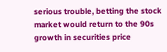serious trouble, betting the stock market would return to the 90s growth in securities price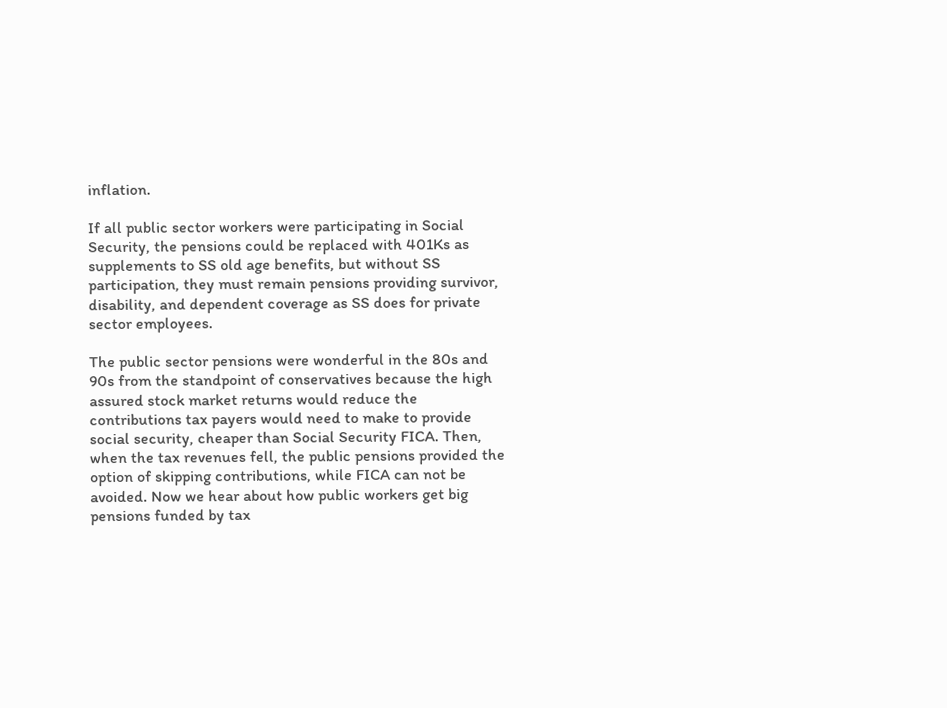inflation.

If all public sector workers were participating in Social Security, the pensions could be replaced with 401Ks as supplements to SS old age benefits, but without SS participation, they must remain pensions providing survivor, disability, and dependent coverage as SS does for private sector employees.

The public sector pensions were wonderful in the 80s and 90s from the standpoint of conservatives because the high assured stock market returns would reduce the contributions tax payers would need to make to provide social security, cheaper than Social Security FICA. Then, when the tax revenues fell, the public pensions provided the option of skipping contributions, while FICA can not be avoided. Now we hear about how public workers get big pensions funded by tax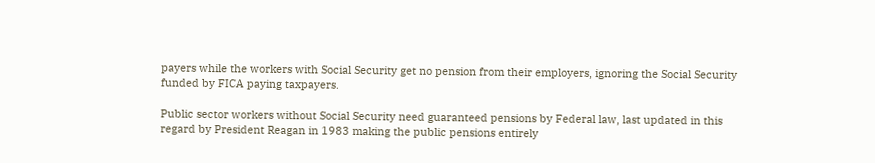payers while the workers with Social Security get no pension from their employers, ignoring the Social Security funded by FICA paying taxpayers.

Public sector workers without Social Security need guaranteed pensions by Federal law, last updated in this regard by President Reagan in 1983 making the public pensions entirely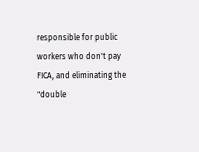responsible for public workers who don't pay FICA, and eliminating the "double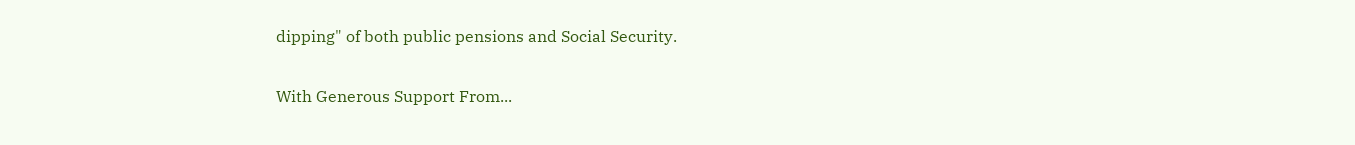dipping" of both public pensions and Social Security.

With Generous Support From...